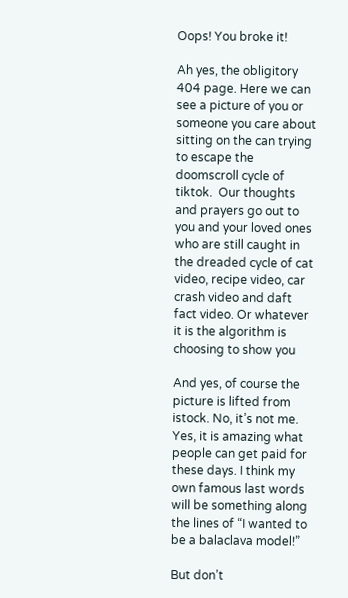Oops! You broke it!

Ah yes, the obligitory 404 page. Here we can see a picture of you or someone you care about sitting on the can trying to escape the doomscroll cycle of tiktok.  Our thoughts and prayers go out to you and your loved ones who are still caught in the dreaded cycle of cat video, recipe video, car crash video and daft fact video. Or whatever it is the algorithm is choosing to show you

And yes, of course the picture is lifted from istock. No, it’s not me. Yes, it is amazing what people can get paid for these days. I think my own famous last words will be something along the lines of “I wanted to be a balaclava model!”

But don’t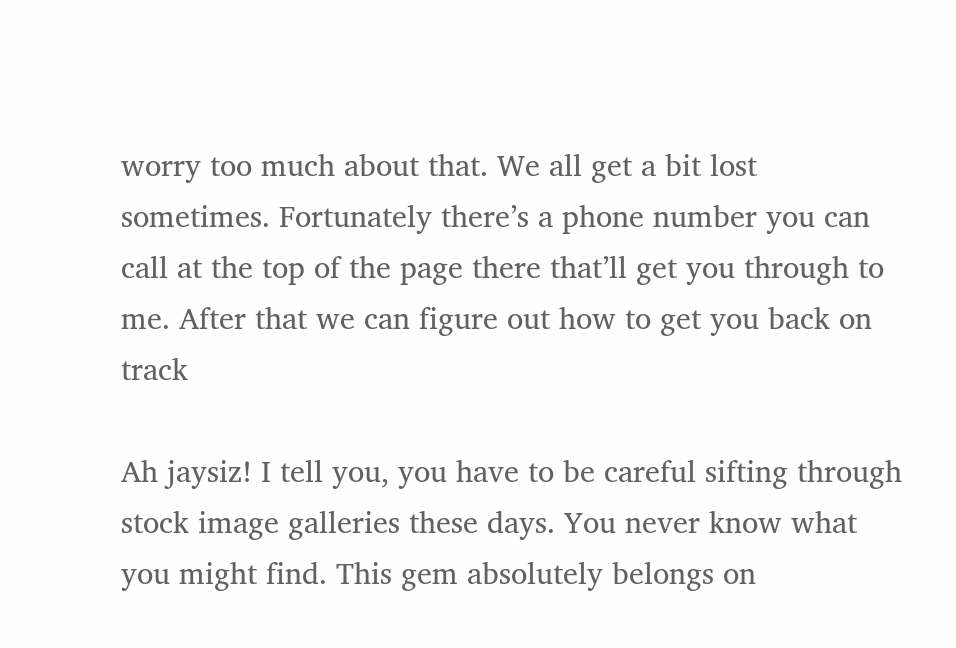worry too much about that. We all get a bit lost sometimes. Fortunately there’s a phone number you can call at the top of the page there that’ll get you through to me. After that we can figure out how to get you back on track

Ah jaysiz! I tell you, you have to be careful sifting through stock image galleries these days. You never know what you might find. This gem absolutely belongs on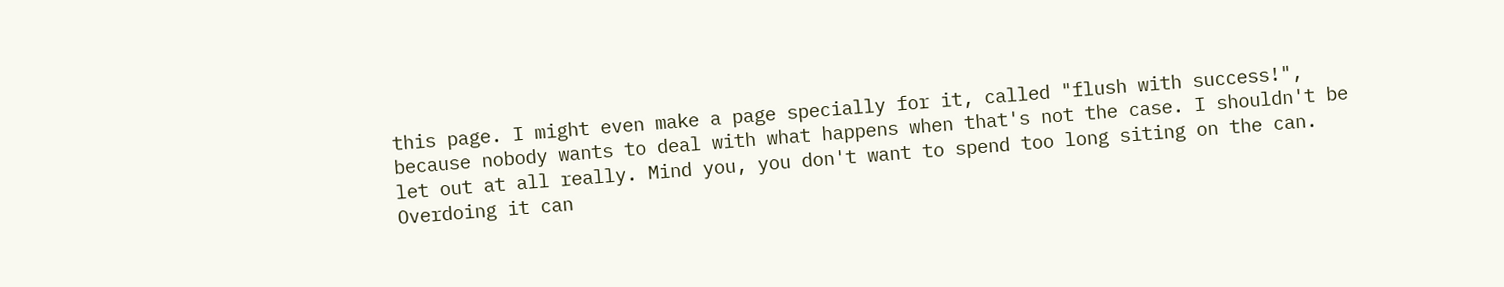this page. I might even make a page specially for it, called "flush with success!", because nobody wants to deal with what happens when that's not the case. I shouldn't be let out at all really. Mind you, you don't want to spend too long siting on the can. Overdoing it can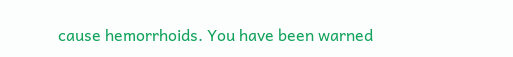cause hemorrhoids. You have been warned